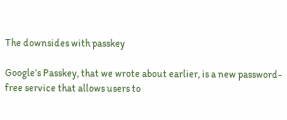The downsides with passkey

Google’s Passkey, that we wrote about earlier, is a new password-free service that allows users to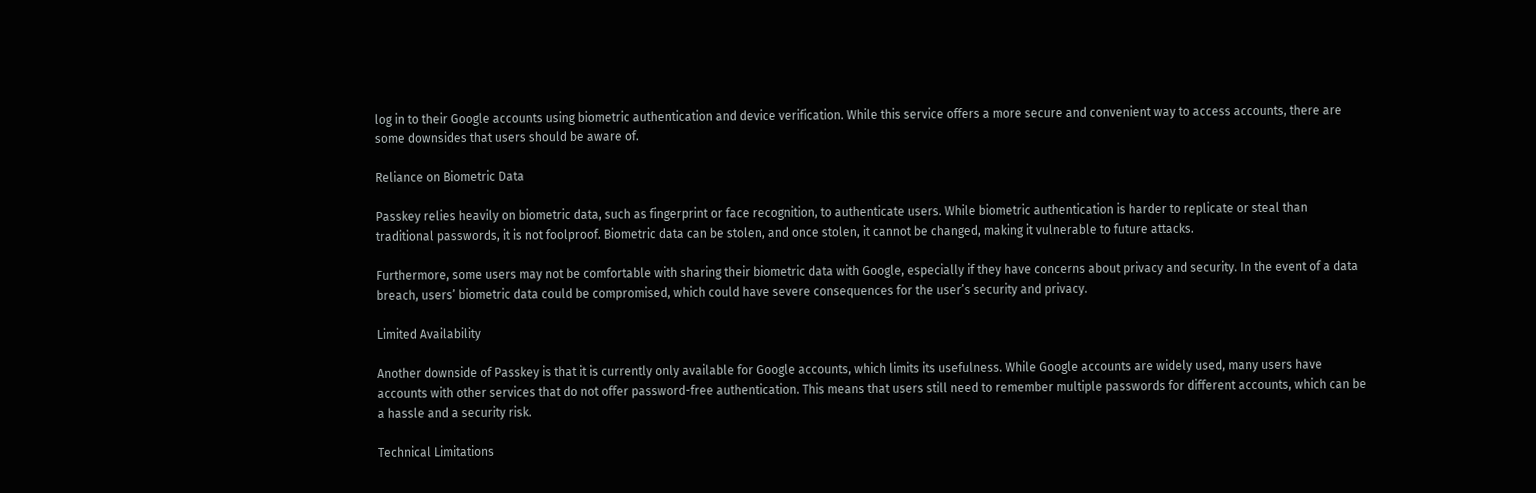log in to their Google accounts using biometric authentication and device verification. While this service offers a more secure and convenient way to access accounts, there are some downsides that users should be aware of.

Reliance on Biometric Data

Passkey relies heavily on biometric data, such as fingerprint or face recognition, to authenticate users. While biometric authentication is harder to replicate or steal than traditional passwords, it is not foolproof. Biometric data can be stolen, and once stolen, it cannot be changed, making it vulnerable to future attacks.

Furthermore, some users may not be comfortable with sharing their biometric data with Google, especially if they have concerns about privacy and security. In the event of a data breach, users’ biometric data could be compromised, which could have severe consequences for the user’s security and privacy.

Limited Availability

Another downside of Passkey is that it is currently only available for Google accounts, which limits its usefulness. While Google accounts are widely used, many users have accounts with other services that do not offer password-free authentication. This means that users still need to remember multiple passwords for different accounts, which can be a hassle and a security risk.

Technical Limitations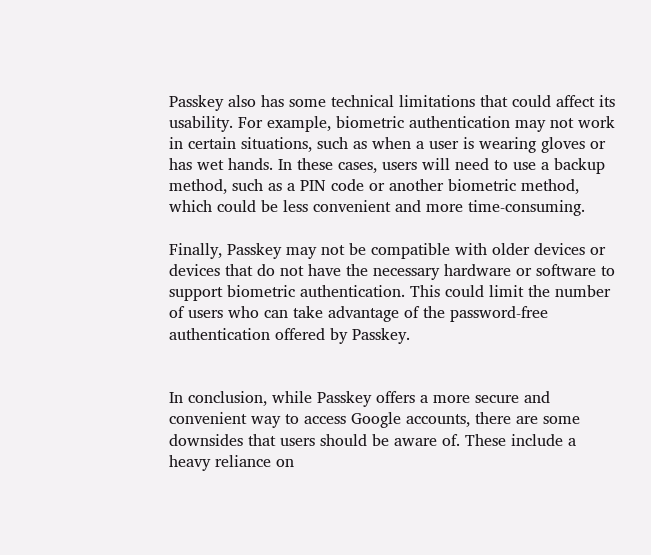Passkey also has some technical limitations that could affect its usability. For example, biometric authentication may not work in certain situations, such as when a user is wearing gloves or has wet hands. In these cases, users will need to use a backup method, such as a PIN code or another biometric method, which could be less convenient and more time-consuming.

Finally, Passkey may not be compatible with older devices or devices that do not have the necessary hardware or software to support biometric authentication. This could limit the number of users who can take advantage of the password-free authentication offered by Passkey.


In conclusion, while Passkey offers a more secure and convenient way to access Google accounts, there are some downsides that users should be aware of. These include a heavy reliance on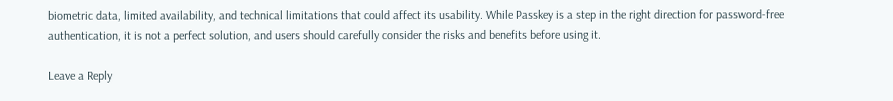biometric data, limited availability, and technical limitations that could affect its usability. While Passkey is a step in the right direction for password-free authentication, it is not a perfect solution, and users should carefully consider the risks and benefits before using it.

Leave a Reply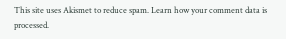This site uses Akismet to reduce spam. Learn how your comment data is processed.